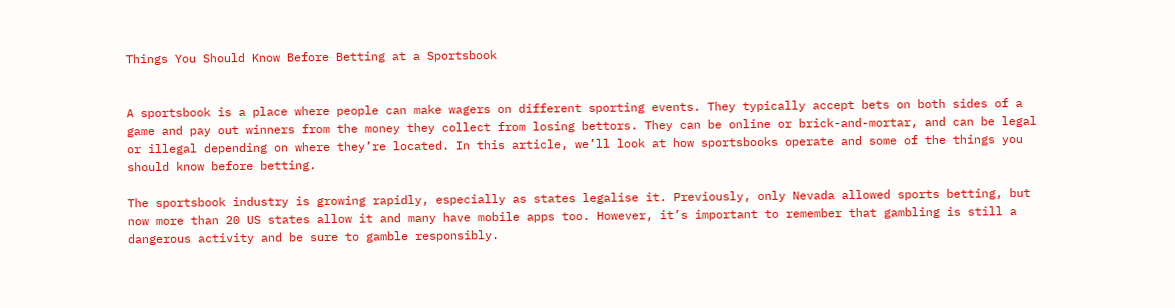Things You Should Know Before Betting at a Sportsbook


A sportsbook is a place where people can make wagers on different sporting events. They typically accept bets on both sides of a game and pay out winners from the money they collect from losing bettors. They can be online or brick-and-mortar, and can be legal or illegal depending on where they’re located. In this article, we’ll look at how sportsbooks operate and some of the things you should know before betting.

The sportsbook industry is growing rapidly, especially as states legalise it. Previously, only Nevada allowed sports betting, but now more than 20 US states allow it and many have mobile apps too. However, it’s important to remember that gambling is still a dangerous activity and be sure to gamble responsibly.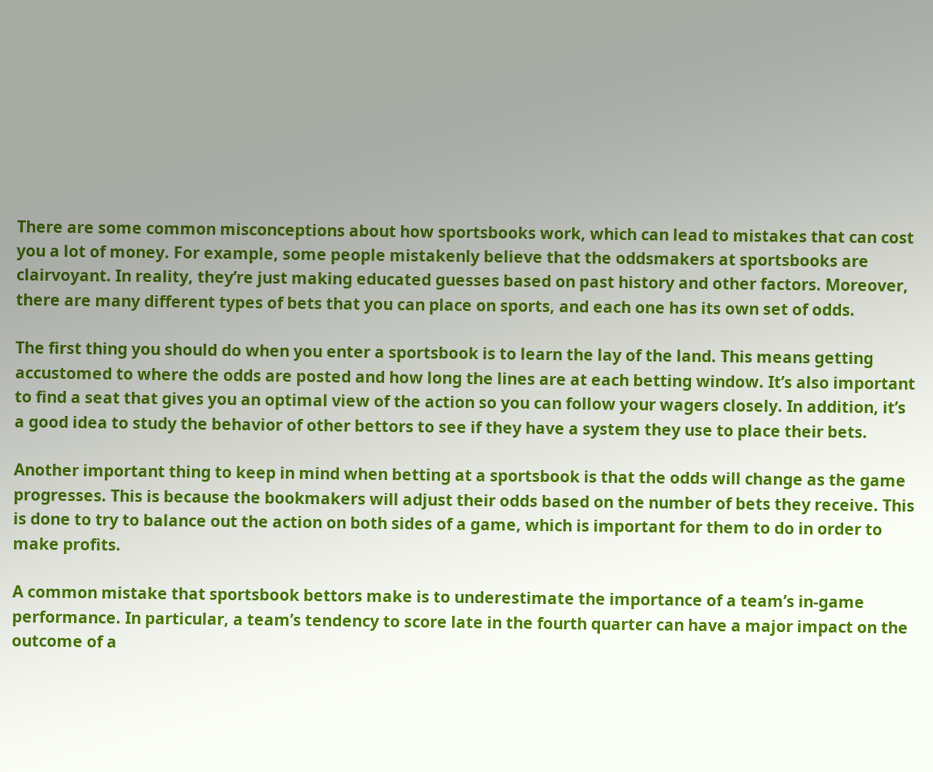There are some common misconceptions about how sportsbooks work, which can lead to mistakes that can cost you a lot of money. For example, some people mistakenly believe that the oddsmakers at sportsbooks are clairvoyant. In reality, they’re just making educated guesses based on past history and other factors. Moreover, there are many different types of bets that you can place on sports, and each one has its own set of odds.

The first thing you should do when you enter a sportsbook is to learn the lay of the land. This means getting accustomed to where the odds are posted and how long the lines are at each betting window. It’s also important to find a seat that gives you an optimal view of the action so you can follow your wagers closely. In addition, it’s a good idea to study the behavior of other bettors to see if they have a system they use to place their bets.

Another important thing to keep in mind when betting at a sportsbook is that the odds will change as the game progresses. This is because the bookmakers will adjust their odds based on the number of bets they receive. This is done to try to balance out the action on both sides of a game, which is important for them to do in order to make profits.

A common mistake that sportsbook bettors make is to underestimate the importance of a team’s in-game performance. In particular, a team’s tendency to score late in the fourth quarter can have a major impact on the outcome of a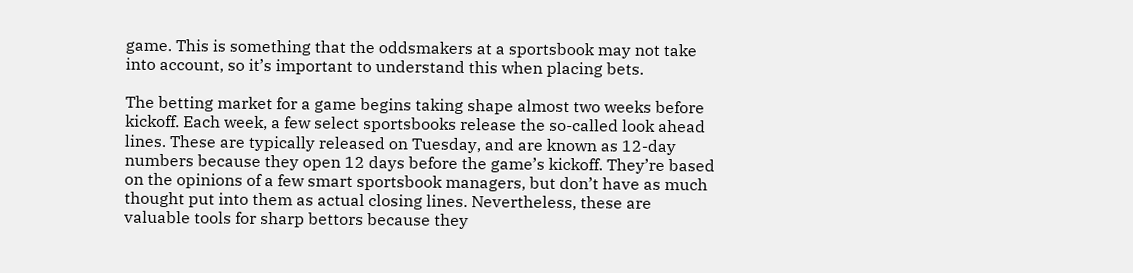game. This is something that the oddsmakers at a sportsbook may not take into account, so it’s important to understand this when placing bets.

The betting market for a game begins taking shape almost two weeks before kickoff. Each week, a few select sportsbooks release the so-called look ahead lines. These are typically released on Tuesday, and are known as 12-day numbers because they open 12 days before the game’s kickoff. They’re based on the opinions of a few smart sportsbook managers, but don’t have as much thought put into them as actual closing lines. Nevertheless, these are valuable tools for sharp bettors because they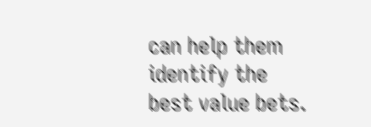can help them identify the best value bets.